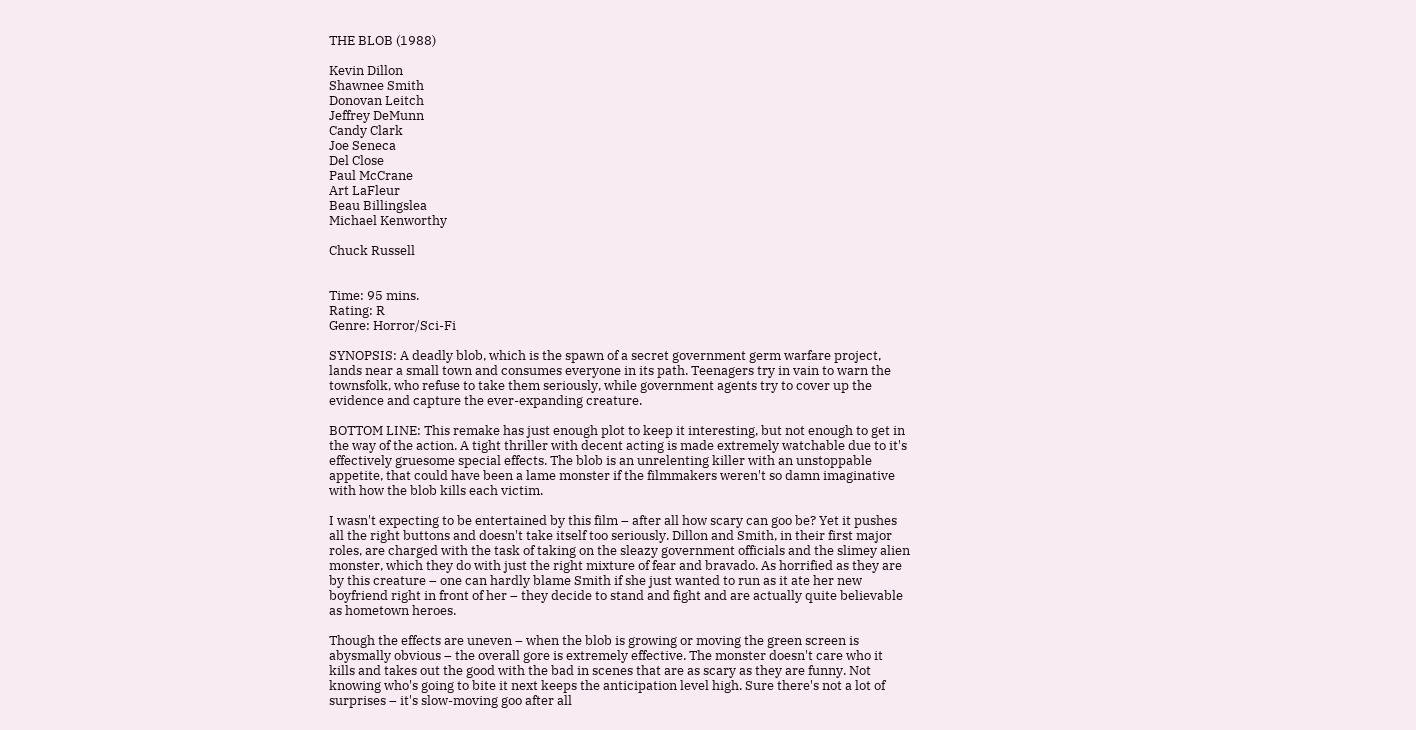THE BLOB (1988)

Kevin Dillon
Shawnee Smith
Donovan Leitch
Jeffrey DeMunn
Candy Clark
Joe Seneca
Del Close
Paul McCrane
Art LaFleur
Beau Billingslea
Michael Kenworthy

Chuck Russell


Time: 95 mins.
Rating: R
Genre: Horror/Sci-Fi

SYNOPSIS: A deadly blob, which is the spawn of a secret government germ warfare project, lands near a small town and consumes everyone in its path. Teenagers try in vain to warn the townsfolk, who refuse to take them seriously, while government agents try to cover up the evidence and capture the ever-expanding creature.

BOTTOM LINE: This remake has just enough plot to keep it interesting, but not enough to get in the way of the action. A tight thriller with decent acting is made extremely watchable due to it's effectively gruesome special effects. The blob is an unrelenting killer with an unstoppable appetite, that could have been a lame monster if the filmmakers weren't so damn imaginative with how the blob kills each victim.

I wasn't expecting to be entertained by this film – after all how scary can goo be? Yet it pushes all the right buttons and doesn't take itself too seriously. Dillon and Smith, in their first major roles, are charged with the task of taking on the sleazy government officials and the slimey alien monster, which they do with just the right mixture of fear and bravado. As horrified as they are by this creature – one can hardly blame Smith if she just wanted to run as it ate her new boyfriend right in front of her – they decide to stand and fight and are actually quite believable as hometown heroes.

Though the effects are uneven – when the blob is growing or moving the green screen is abysmally obvious – the overall gore is extremely effective. The monster doesn't care who it kills and takes out the good with the bad in scenes that are as scary as they are funny. Not knowing who's going to bite it next keeps the anticipation level high. Sure there's not a lot of surprises – it's slow-moving goo after all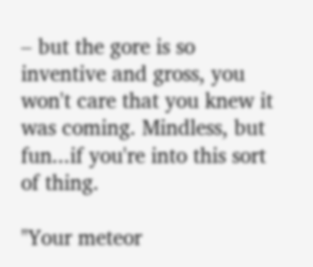– but the gore is so inventive and gross, you won't care that you knew it was coming. Mindless, but fun...if you're into this sort of thing.

"Your meteor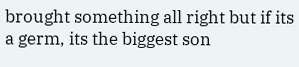brought something all right but if its a germ, its the biggest son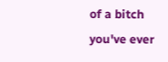of a bitch you've ever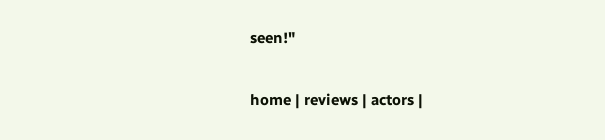seen!"

home | reviews | actors |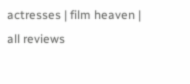actresses | film heaven | all reviews